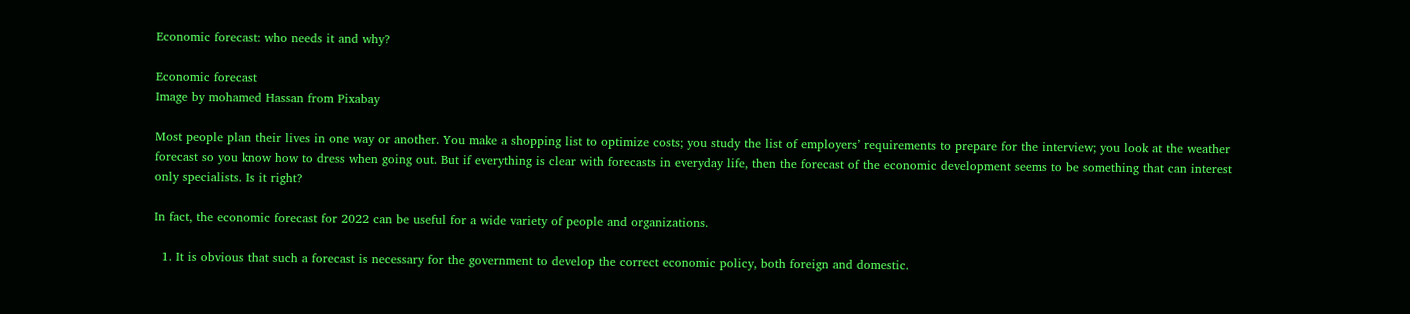Economic forecast: who needs it and why?

Economic forecast
Image by mohamed Hassan from Pixabay

Most people plan their lives in one way or another. You make a shopping list to optimize costs; you study the list of employers’ requirements to prepare for the interview; you look at the weather forecast so you know how to dress when going out. But if everything is clear with forecasts in everyday life, then the forecast of the economic development seems to be something that can interest only specialists. Is it right?

In fact, the economic forecast for 2022 can be useful for a wide variety of people and organizations.

  1. It is obvious that such a forecast is necessary for the government to develop the correct economic policy, both foreign and domestic.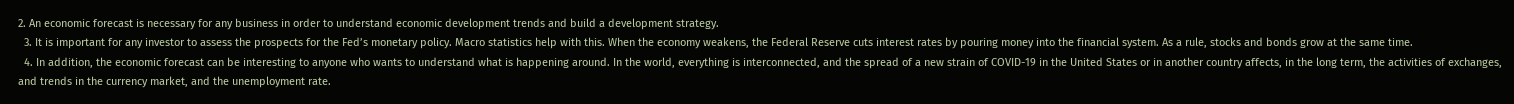2. An economic forecast is necessary for any business in order to understand economic development trends and build a development strategy.
  3. It is important for any investor to assess the prospects for the Fed’s monetary policy. Macro statistics help with this. When the economy weakens, the Federal Reserve cuts interest rates by pouring money into the financial system. As a rule, stocks and bonds grow at the same time.
  4. In addition, the economic forecast can be interesting to anyone who wants to understand what is happening around. In the world, everything is interconnected, and the spread of a new strain of COVID-19 in the United States or in another country affects, in the long term, the activities of exchanges, and trends in the currency market, and the unemployment rate.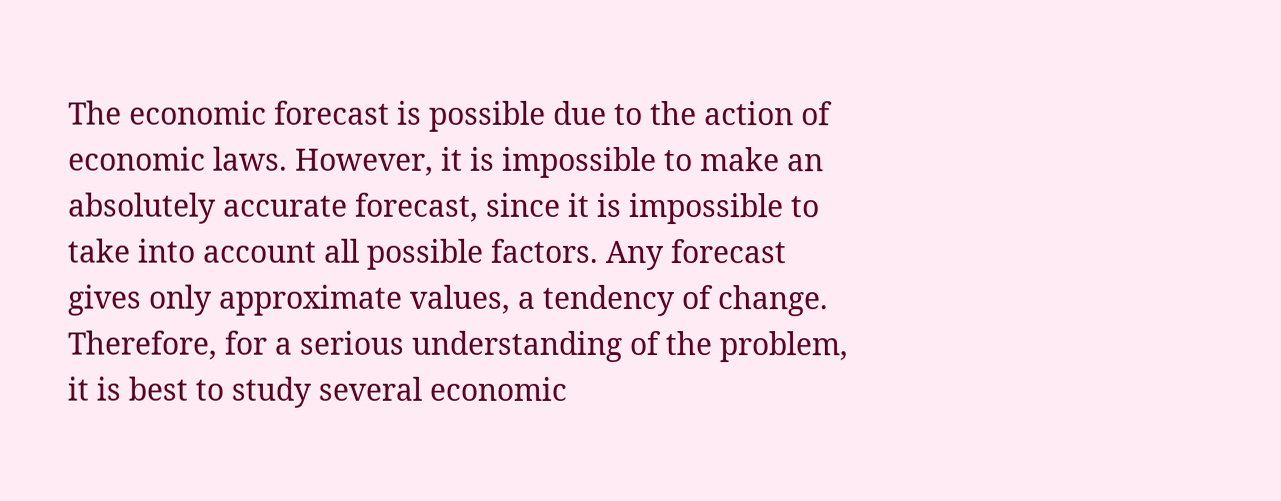The economic forecast is possible due to the action of economic laws. However, it is impossible to make an absolutely accurate forecast, since it is impossible to take into account all possible factors. Any forecast gives only approximate values, a tendency of change. Therefore, for a serious understanding of the problem, it is best to study several economic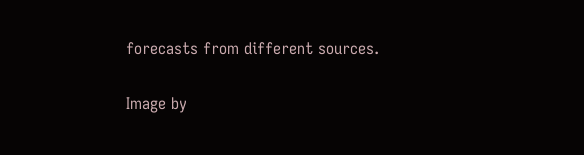forecasts from different sources.

Image by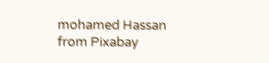mohamed Hassan from Pixabay